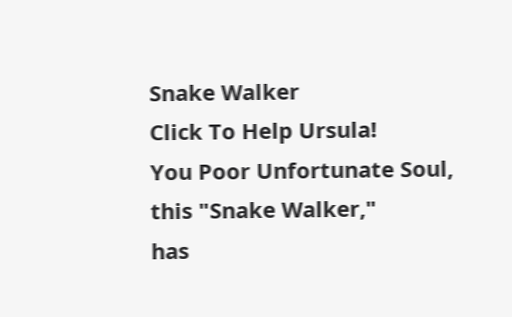Snake Walker
Click To Help Ursula!
You Poor Unfortunate Soul, this "Snake Walker,"
has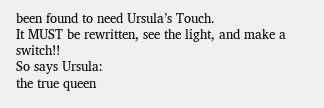been found to need Ursula’s Touch.
It MUST be rewritten, see the light, and make a switch!!
So says Ursula:
the true queen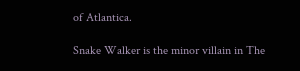of Atlantica.

Snake Walker is the minor villain in The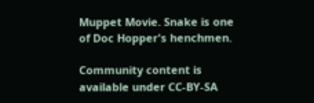Muppet Movie. Snake is one of Doc Hopper's henchmen.

Community content is available under CC-BY-SA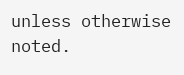unless otherwise noted.